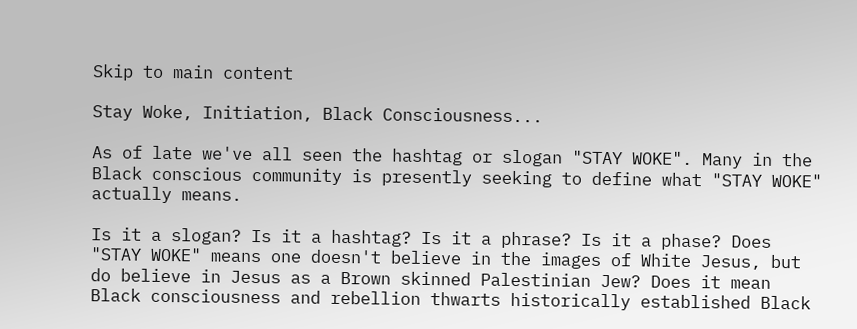Skip to main content

Stay Woke, Initiation, Black Consciousness...

As of late we've all seen the hashtag or slogan "STAY WOKE". Many in the Black conscious community is presently seeking to define what "STAY WOKE" actually means.

Is it a slogan? Is it a hashtag? Is it a phrase? Is it a phase? Does "STAY WOKE" means one doesn't believe in the images of White Jesus, but do believe in Jesus as a Brown skinned Palestinian Jew? Does it mean Black consciousness and rebellion thwarts historically established Black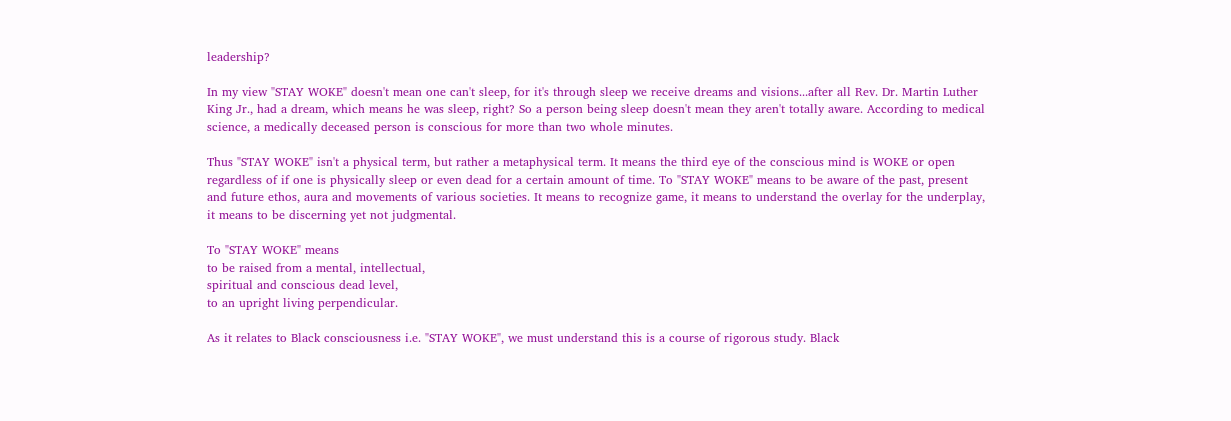leadership?

In my view "STAY WOKE" doesn't mean one can't sleep, for it's through sleep we receive dreams and visions...after all Rev. Dr. Martin Luther King Jr., had a dream, which means he was sleep, right? So a person being sleep doesn't mean they aren't totally aware. According to medical science, a medically deceased person is conscious for more than two whole minutes.

Thus "STAY WOKE" isn't a physical term, but rather a metaphysical term. It means the third eye of the conscious mind is WOKE or open regardless of if one is physically sleep or even dead for a certain amount of time. To "STAY WOKE" means to be aware of the past, present and future ethos, aura and movements of various societies. It means to recognize game, it means to understand the overlay for the underplay, it means to be discerning yet not judgmental.

To "STAY WOKE" means
to be raised from a mental, intellectual,
spiritual and conscious dead level,
to an upright living perpendicular.

As it relates to Black consciousness i.e. "STAY WOKE", we must understand this is a course of rigorous study. Black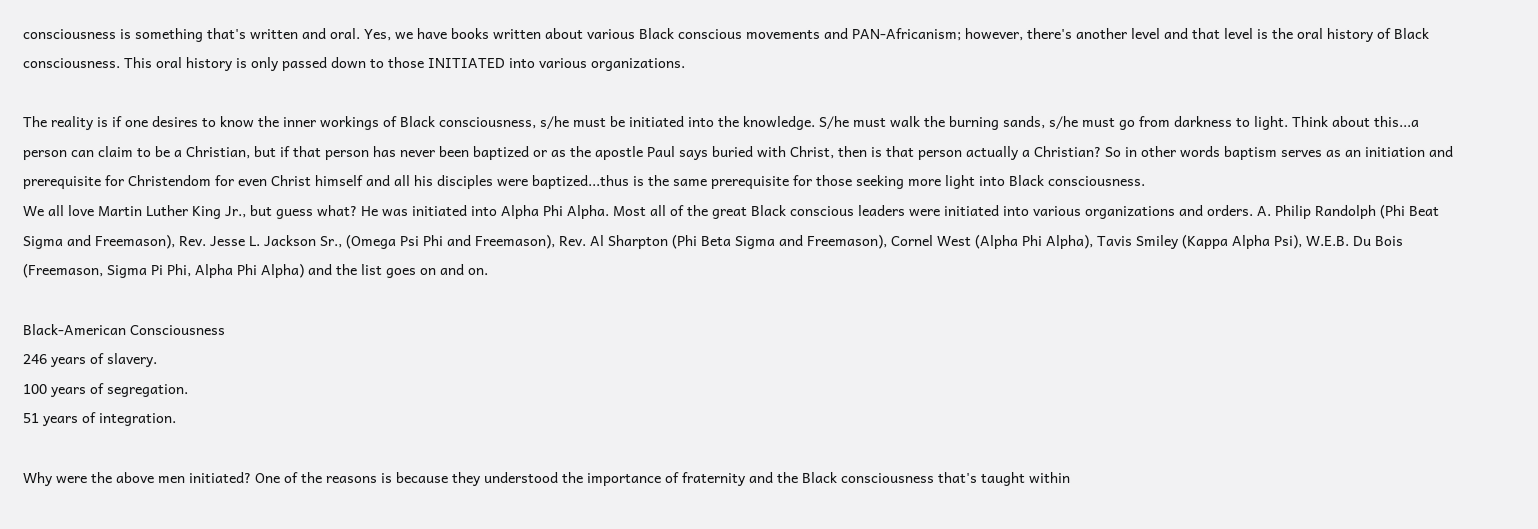consciousness is something that's written and oral. Yes, we have books written about various Black conscious movements and PAN-Africanism; however, there's another level and that level is the oral history of Black consciousness. This oral history is only passed down to those INITIATED into various organizations.

The reality is if one desires to know the inner workings of Black consciousness, s/he must be initiated into the knowledge. S/he must walk the burning sands, s/he must go from darkness to light. Think about this...a person can claim to be a Christian, but if that person has never been baptized or as the apostle Paul says buried with Christ, then is that person actually a Christian? So in other words baptism serves as an initiation and prerequisite for Christendom for even Christ himself and all his disciples were baptized...thus is the same prerequisite for those seeking more light into Black consciousness.
We all love Martin Luther King Jr., but guess what? He was initiated into Alpha Phi Alpha. Most all of the great Black conscious leaders were initiated into various organizations and orders. A. Philip Randolph (Phi Beat Sigma and Freemason), Rev. Jesse L. Jackson Sr., (Omega Psi Phi and Freemason), Rev. Al Sharpton (Phi Beta Sigma and Freemason), Cornel West (Alpha Phi Alpha), Tavis Smiley (Kappa Alpha Psi), W.E.B. Du Bois (Freemason, Sigma Pi Phi, Alpha Phi Alpha) and the list goes on and on.

Black-American Consciousness
246 years of slavery.
100 years of segregation.
51 years of integration.

Why were the above men initiated? One of the reasons is because they understood the importance of fraternity and the Black consciousness that's taught within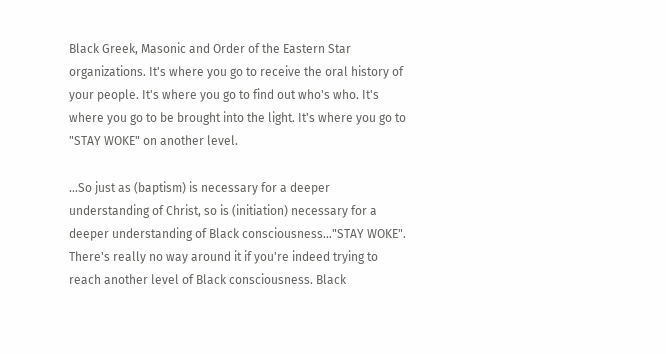Black Greek, Masonic and Order of the Eastern Star organizations. It's where you go to receive the oral history of your people. It's where you go to find out who's who. It's where you go to be brought into the light. It's where you go to "STAY WOKE" on another level.

...So just as (baptism) is necessary for a deeper understanding of Christ, so is (initiation) necessary for a deeper understanding of Black consciousness..."STAY WOKE". There's really no way around it if you're indeed trying to reach another level of Black consciousness. Black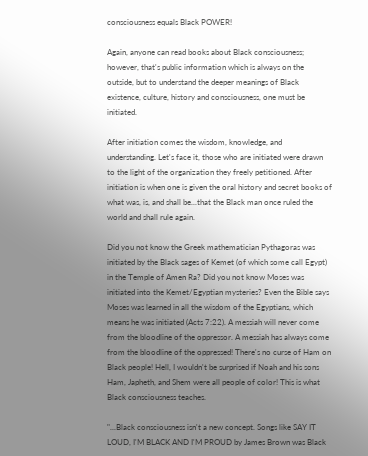consciousness equals Black POWER!

Again, anyone can read books about Black consciousness; however, that's public information which is always on the outside, but to understand the deeper meanings of Black existence, culture, history and consciousness, one must be initiated.

After initiation comes the wisdom, knowledge, and understanding. Let's face it, those who are initiated were drawn to the light of the organization they freely petitioned. After initiation is when one is given the oral history and secret books of what was, is, and shall be...that the Black man once ruled the world and shall rule again.

Did you not know the Greek mathematician Pythagoras was initiated by the Black sages of Kemet (of which some call Egypt) in the Temple of Amen Ra? Did you not know Moses was initiated into the Kemet/Egyptian mysteries? Even the Bible says Moses was learned in all the wisdom of the Egyptians, which means he was initiated (Acts 7:22). A messiah will never come from the bloodline of the oppressor. A messiah has always come from the bloodline of the oppressed! There's no curse of Ham on Black people! Hell, I wouldn't be surprised if Noah and his sons Ham, Japheth, and Shem were all people of color! This is what Black consciousness teaches.

"...Black consciousness isn't a new concept. Songs like SAY IT LOUD, I'M BLACK AND I'M PROUD by James Brown was Black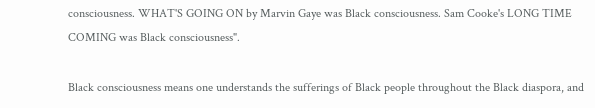consciousness. WHAT'S GOING ON by Marvin Gaye was Black consciousness. Sam Cooke's LONG TIME COMING was Black consciousness".

Black consciousness means one understands the sufferings of Black people throughout the Black diaspora, and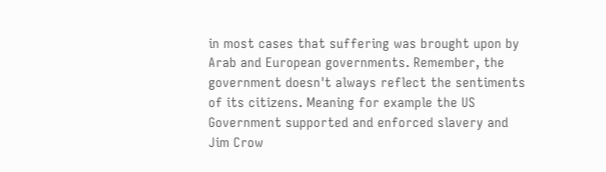in most cases that suffering was brought upon by Arab and European governments. Remember, the government doesn't always reflect the sentiments of its citizens. Meaning for example the US Government supported and enforced slavery and Jim Crow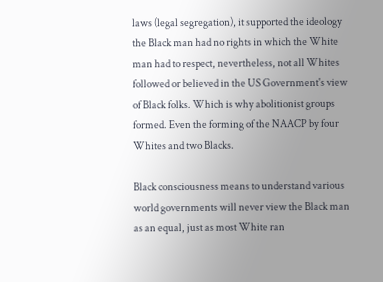laws (legal segregation), it supported the ideology the Black man had no rights in which the White man had to respect, nevertheless, not all Whites followed or believed in the US Government's view of Black folks. Which is why abolitionist groups formed. Even the forming of the NAACP by four Whites and two Blacks.

Black consciousness means to understand various world governments will never view the Black man as an equal, just as most White ran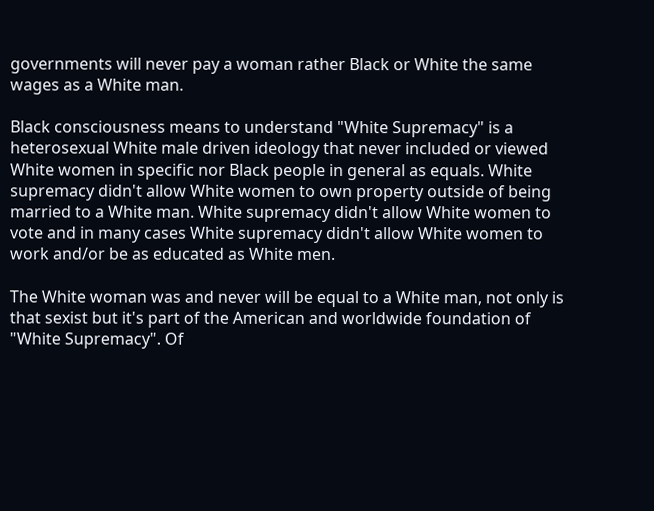governments will never pay a woman rather Black or White the same wages as a White man.

Black consciousness means to understand "White Supremacy" is a heterosexual White male driven ideology that never included or viewed White women in specific nor Black people in general as equals. White supremacy didn't allow White women to own property outside of being married to a White man. White supremacy didn't allow White women to vote and in many cases White supremacy didn't allow White women to work and/or be as educated as White men.

The White woman was and never will be equal to a White man, not only is that sexist but it's part of the American and worldwide foundation of "White Supremacy". Of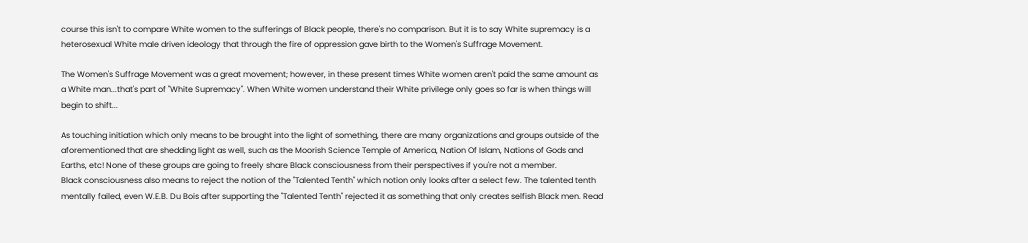course this isn't to compare White women to the sufferings of Black people, there's no comparison. But it is to say White supremacy is a heterosexual White male driven ideology that through the fire of oppression gave birth to the Women's Suffrage Movement.

The Women's Suffrage Movement was a great movement; however, in these present times White women aren't paid the same amount as a White man...that's part of "White Supremacy". When White women understand their White privilege only goes so far is when things will begin to shift...

As touching initiation which only means to be brought into the light of something, there are many organizations and groups outside of the aforementioned that are shedding light as well, such as the Moorish Science Temple of America, Nation Of Islam, Nations of Gods and Earths, etc! None of these groups are going to freely share Black consciousness from their perspectives if you're not a member.
Black consciousness also means to reject the notion of the "Talented Tenth" which notion only looks after a select few. The talented tenth mentally failed, even W.E.B. Du Bois after supporting the "Talented Tenth" rejected it as something that only creates selfish Black men. Read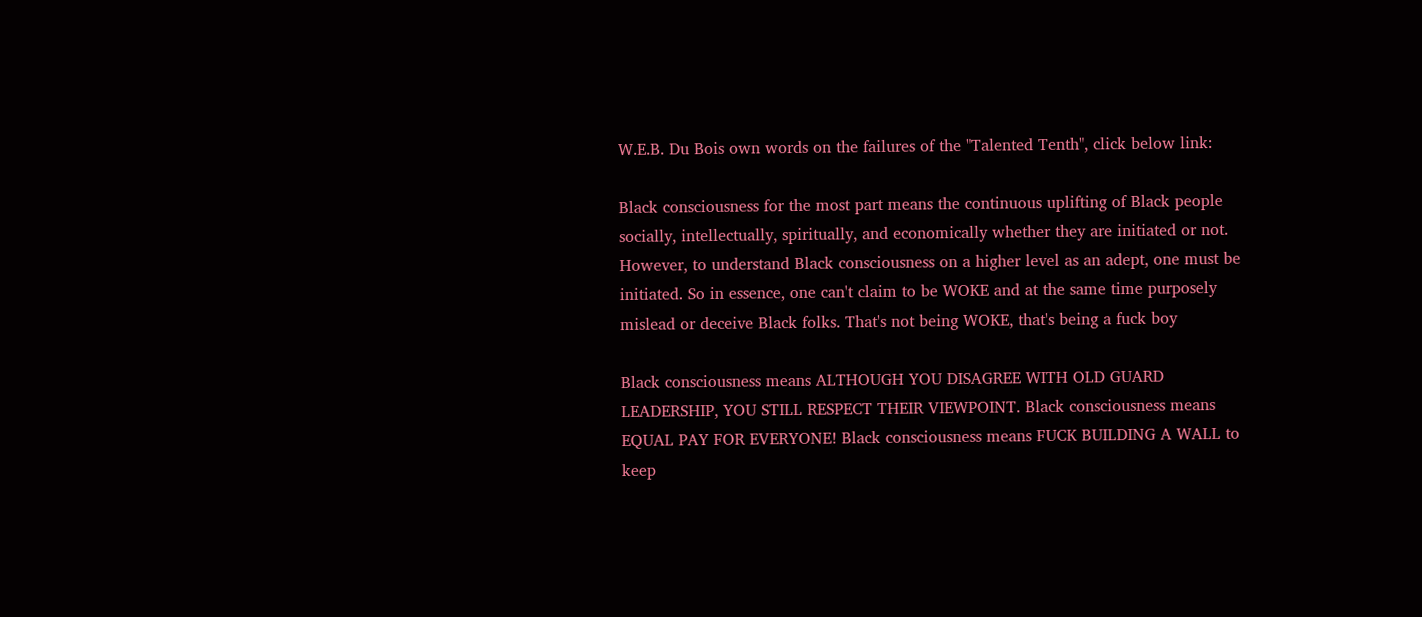W.E.B. Du Bois own words on the failures of the "Talented Tenth", click below link:

Black consciousness for the most part means the continuous uplifting of Black people socially, intellectually, spiritually, and economically whether they are initiated or not. However, to understand Black consciousness on a higher level as an adept, one must be initiated. So in essence, one can't claim to be WOKE and at the same time purposely mislead or deceive Black folks. That's not being WOKE, that's being a fuck boy

Black consciousness means ALTHOUGH YOU DISAGREE WITH OLD GUARD LEADERSHIP, YOU STILL RESPECT THEIR VIEWPOINT. Black consciousness means EQUAL PAY FOR EVERYONE! Black consciousness means FUCK BUILDING A WALL to keep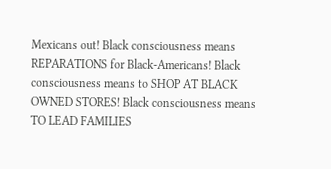Mexicans out! Black consciousness means REPARATIONS for Black-Americans! Black consciousness means to SHOP AT BLACK OWNED STORES! Black consciousness means TO LEAD FAMILIES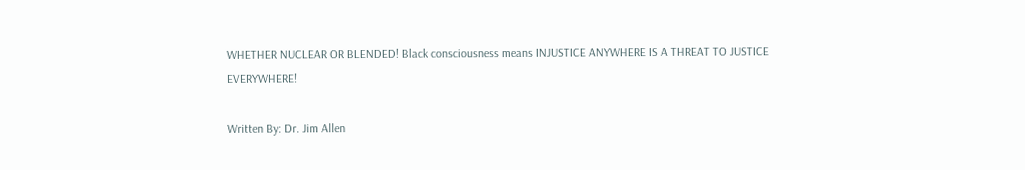WHETHER NUCLEAR OR BLENDED! Black consciousness means INJUSTICE ANYWHERE IS A THREAT TO JUSTICE EVERYWHERE!

Written By: Dr. Jim Allen